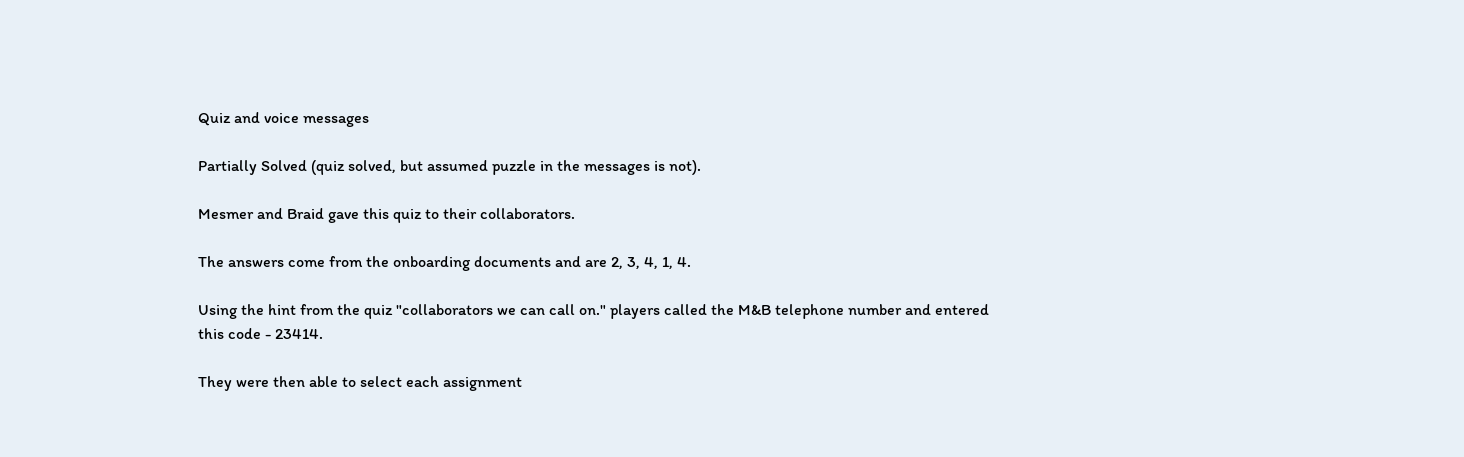Quiz and voice messages

Partially Solved (quiz solved, but assumed puzzle in the messages is not).

Mesmer and Braid gave this quiz to their collaborators.

The answers come from the onboarding documents and are 2, 3, 4, 1, 4.

Using the hint from the quiz "collaborators we can call on." players called the M&B telephone number and entered this code - 23414.

They were then able to select each assignment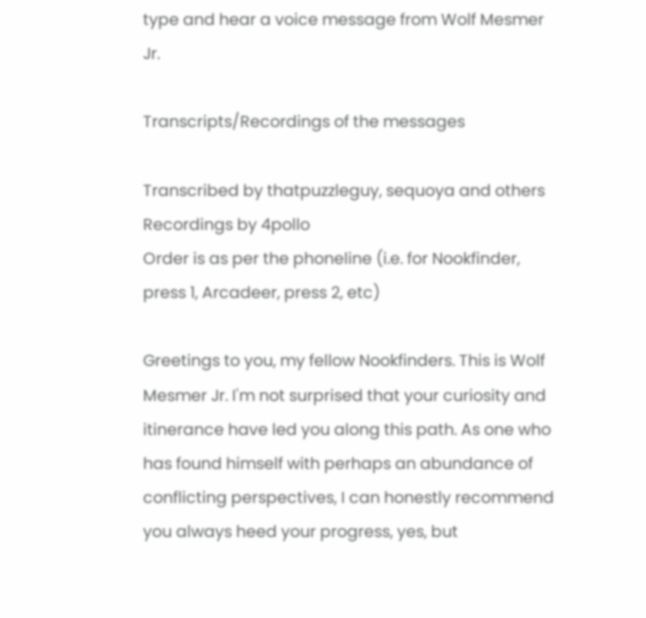type and hear a voice message from Wolf Mesmer Jr.

Transcripts/Recordings of the messages

Transcribed by thatpuzzleguy, sequoya and others
Recordings by 4pollo
Order is as per the phoneline (i.e. for Nookfinder, press 1, Arcadeer, press 2, etc)

Greetings to you, my fellow Nookfinders. This is Wolf Mesmer Jr. I'm not surprised that your curiosity and itinerance have led you along this path. As one who has found himself with perhaps an abundance of conflicting perspectives, I can honestly recommend you always heed your progress, yes, but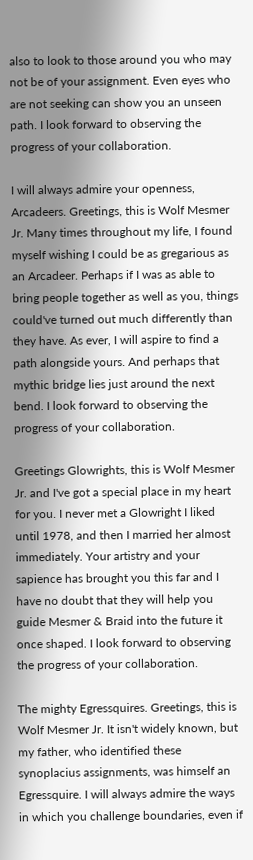also to look to those around you who may not be of your assignment. Even eyes who are not seeking can show you an unseen path. I look forward to observing the progress of your collaboration.

I will always admire your openness, Arcadeers. Greetings, this is Wolf Mesmer Jr. Many times throughout my life, I found myself wishing I could be as gregarious as an Arcadeer. Perhaps if I was as able to bring people together as well as you, things could've turned out much differently than they have. As ever, I will aspire to find a path alongside yours. And perhaps that mythic bridge lies just around the next bend. I look forward to observing the progress of your collaboration.

Greetings Glowrights, this is Wolf Mesmer Jr. and I've got a special place in my heart for you. I never met a Glowright I liked until 1978, and then I married her almost immediately. Your artistry and your sapience has brought you this far and I have no doubt that they will help you guide Mesmer & Braid into the future it once shaped. I look forward to observing the progress of your collaboration.

The mighty Egressquires. Greetings, this is Wolf Mesmer Jr. It isn't widely known, but my father, who identified these synoplacius assignments, was himself an Egressquire. I will always admire the ways in which you challenge boundaries, even if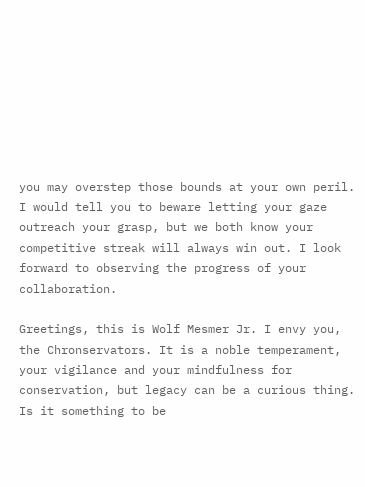you may overstep those bounds at your own peril. I would tell you to beware letting your gaze outreach your grasp, but we both know your competitive streak will always win out. I look forward to observing the progress of your collaboration.

Greetings, this is Wolf Mesmer Jr. I envy you, the Chronservators. It is a noble temperament, your vigilance and your mindfulness for conservation, but legacy can be a curious thing. Is it something to be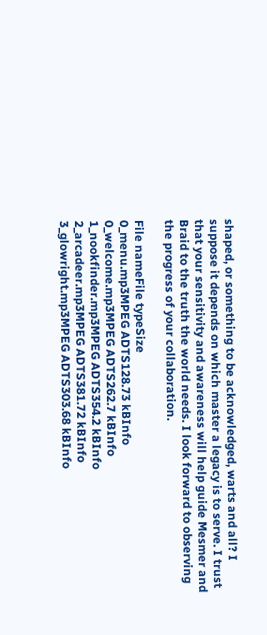shaped, or something to be acknowledged, warts and all? I suppose it depends on which master a legacy is to serve. I trust that your sensitivity and awareness will help guide Mesmer and Braid to the truth the world needs. I look forward to observing the progress of your collaboration.

File nameFile typeSize
0_menu.mp3MPEG ADTS128.73 kBInfo
0_welcome.mp3MPEG ADTS262.7 kBInfo
1_nookfinder.mp3MPEG ADTS354.2 kBInfo
2_arcadeer.mp3MPEG ADTS381.72 kBInfo
3_glowright.mp3MPEG ADTS303.68 kBInfo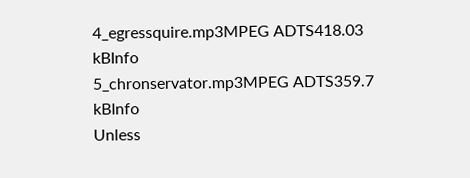4_egressquire.mp3MPEG ADTS418.03 kBInfo
5_chronservator.mp3MPEG ADTS359.7 kBInfo
Unless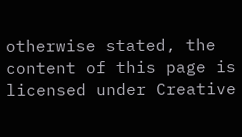otherwise stated, the content of this page is licensed under Creative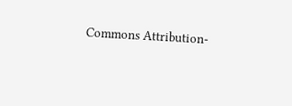Commons Attribution-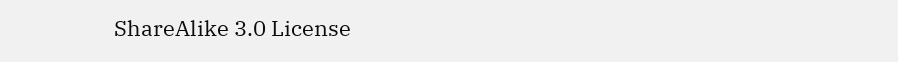ShareAlike 3.0 License